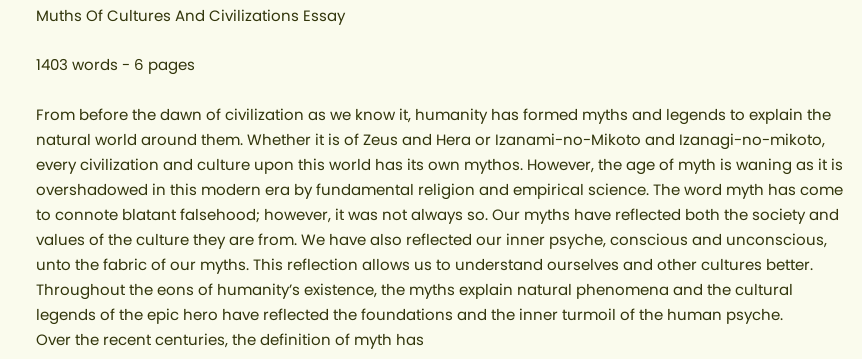Muths Of Cultures And Civilizations Essay

1403 words - 6 pages

From before the dawn of civilization as we know it, humanity has formed myths and legends to explain the natural world around them. Whether it is of Zeus and Hera or Izanami-no-Mikoto and Izanagi-no-mikoto, every civilization and culture upon this world has its own mythos. However, the age of myth is waning as it is overshadowed in this modern era by fundamental religion and empirical science. The word myth has come to connote blatant falsehood; however, it was not always so. Our myths have reflected both the society and values of the culture they are from. We have also reflected our inner psyche, conscious and unconscious, unto the fabric of our myths. This reflection allows us to understand ourselves and other cultures better. Throughout the eons of humanity’s existence, the myths explain natural phenomena and the cultural legends of the epic hero have reflected the foundations and the inner turmoil of the human psyche.
Over the recent centuries, the definition of myth has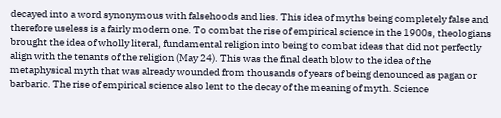decayed into a word synonymous with falsehoods and lies. This idea of myths being completely false and therefore useless is a fairly modern one. To combat the rise of empirical science in the 1900s, theologians brought the idea of wholly literal, fundamental religion into being to combat ideas that did not perfectly align with the tenants of the religion (May 24). This was the final death blow to the idea of the metaphysical myth that was already wounded from thousands of years of being denounced as pagan or barbaric. The rise of empirical science also lent to the decay of the meaning of myth. Science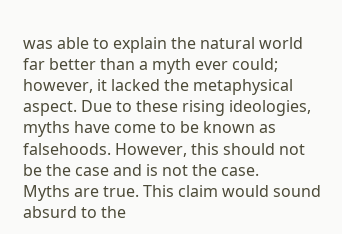was able to explain the natural world far better than a myth ever could; however, it lacked the metaphysical aspect. Due to these rising ideologies, myths have come to be known as falsehoods. However, this should not be the case and is not the case.
Myths are true. This claim would sound absurd to the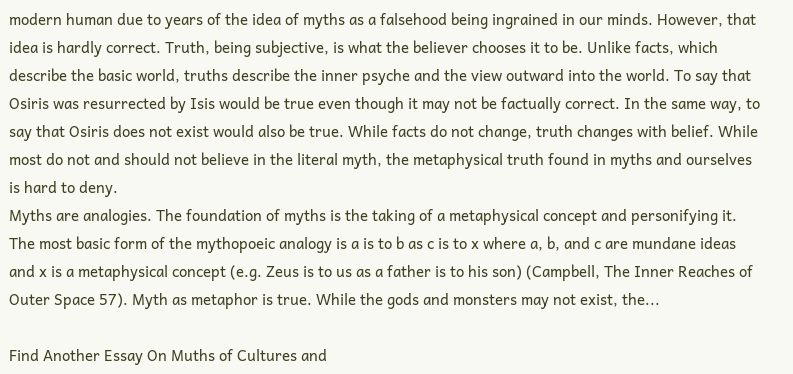modern human due to years of the idea of myths as a falsehood being ingrained in our minds. However, that idea is hardly correct. Truth, being subjective, is what the believer chooses it to be. Unlike facts, which describe the basic world, truths describe the inner psyche and the view outward into the world. To say that Osiris was resurrected by Isis would be true even though it may not be factually correct. In the same way, to say that Osiris does not exist would also be true. While facts do not change, truth changes with belief. While most do not and should not believe in the literal myth, the metaphysical truth found in myths and ourselves is hard to deny.
Myths are analogies. The foundation of myths is the taking of a metaphysical concept and personifying it. The most basic form of the mythopoeic analogy is a is to b as c is to x where a, b, and c are mundane ideas and x is a metaphysical concept (e.g. Zeus is to us as a father is to his son) (Campbell, The Inner Reaches of Outer Space 57). Myth as metaphor is true. While the gods and monsters may not exist, the...

Find Another Essay On Muths of Cultures and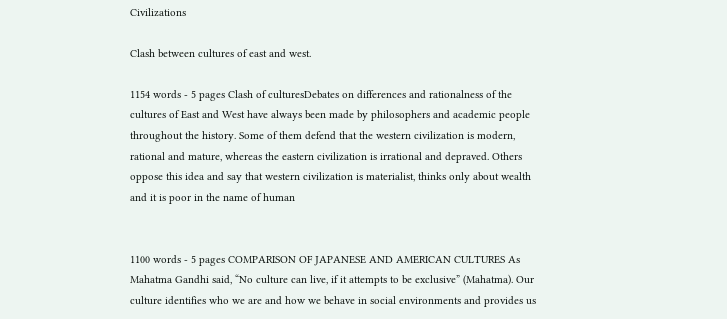Civilizations

Clash between cultures of east and west.

1154 words - 5 pages Clash of culturesDebates on differences and rationalness of the cultures of East and West have always been made by philosophers and academic people throughout the history. Some of them defend that the western civilization is modern, rational and mature, whereas the eastern civilization is irrational and depraved. Others oppose this idea and say that western civilization is materialist, thinks only about wealth and it is poor in the name of human


1100 words - 5 pages COMPARISON OF JAPANESE AND AMERICAN CULTURES As Mahatma Gandhi said, “No culture can live, if it attempts to be exclusive” (Mahatma). Our culture identifies who we are and how we behave in social environments and provides us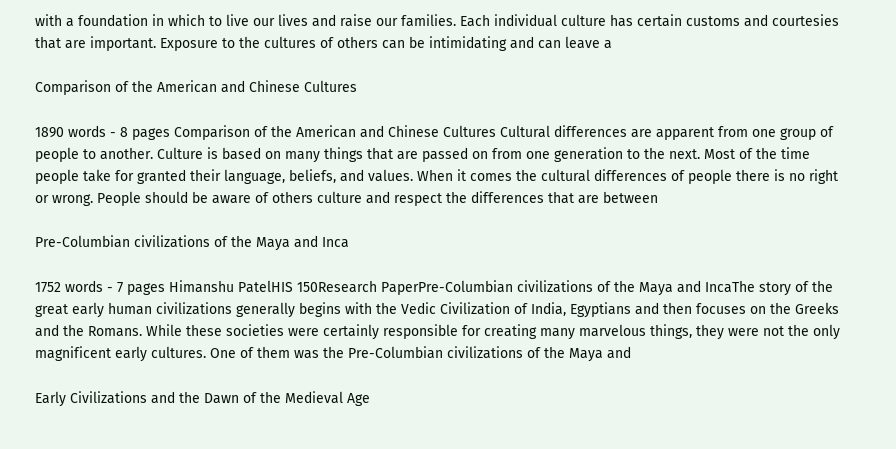with a foundation in which to live our lives and raise our families. Each individual culture has certain customs and courtesies that are important. Exposure to the cultures of others can be intimidating and can leave a

Comparison of the American and Chinese Cultures

1890 words - 8 pages Comparison of the American and Chinese Cultures Cultural differences are apparent from one group of people to another. Culture is based on many things that are passed on from one generation to the next. Most of the time people take for granted their language, beliefs, and values. When it comes the cultural differences of people there is no right or wrong. People should be aware of others culture and respect the differences that are between

Pre-Columbian civilizations of the Maya and Inca

1752 words - 7 pages Himanshu PatelHIS 150Research PaperPre-Columbian civilizations of the Maya and IncaThe story of the great early human civilizations generally begins with the Vedic Civilization of India, Egyptians and then focuses on the Greeks and the Romans. While these societies were certainly responsible for creating many marvelous things, they were not the only magnificent early cultures. One of them was the Pre-Columbian civilizations of the Maya and

Early Civilizations and the Dawn of the Medieval Age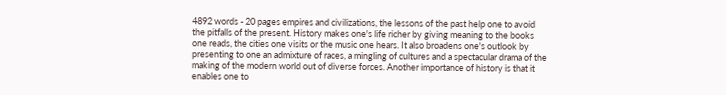4892 words - 20 pages empires and civilizations, the lessons of the past help one to avoid the pitfalls of the present. History makes one's life richer by giving meaning to the books one reads, the cities one visits or the music one hears. It also broadens one's outlook by presenting to one an admixture of races, a mingling of cultures and a spectacular drama of the making of the modern world out of diverse forces. Another importance of history is that it enables one to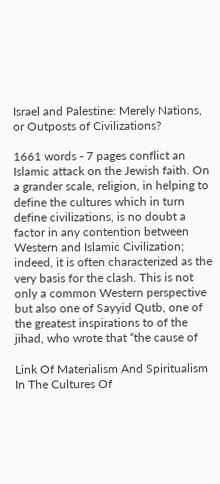Israel and Palestine: Merely Nations, or Outposts of Civilizations?

1661 words - 7 pages conflict an Islamic attack on the Jewish faith. On a grander scale, religion, in helping to define the cultures which in turn define civilizations, is no doubt a factor in any contention between Western and Islamic Civilization; indeed, it is often characterized as the very basis for the clash. This is not only a common Western perspective but also one of Sayyid Qutb, one of the greatest inspirations to of the jihad, who wrote that “the cause of

Link Of Materialism And Spiritualism In The Cultures Of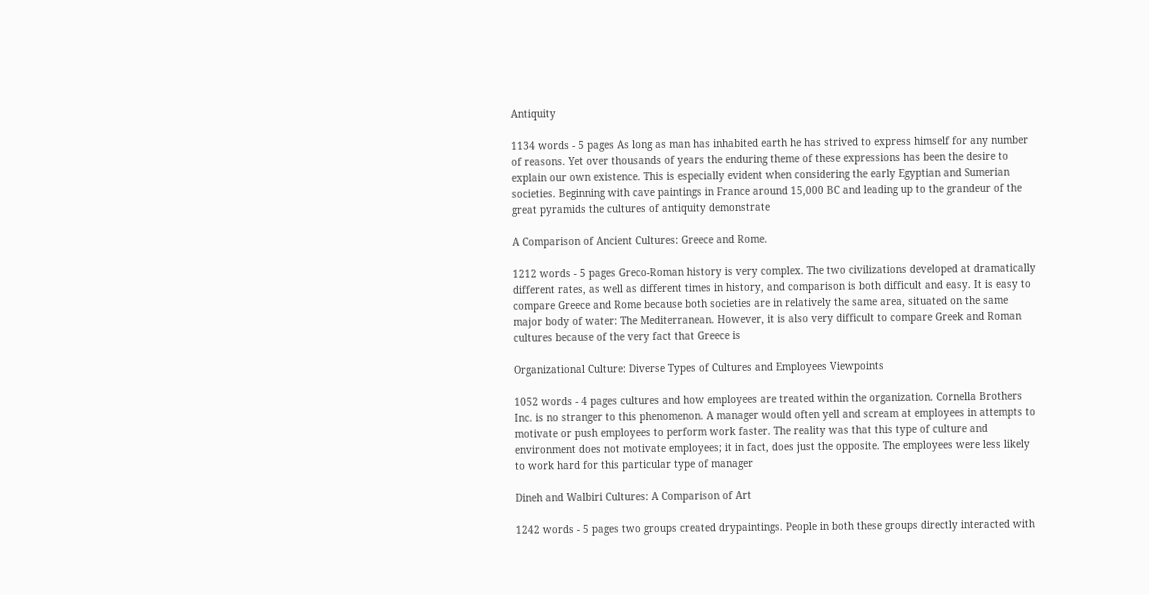Antiquity

1134 words - 5 pages As long as man has inhabited earth he has strived to express himself for any number of reasons. Yet over thousands of years the enduring theme of these expressions has been the desire to explain our own existence. This is especially evident when considering the early Egyptian and Sumerian societies. Beginning with cave paintings in France around 15,000 BC and leading up to the grandeur of the great pyramids the cultures of antiquity demonstrate

A Comparison of Ancient Cultures: Greece and Rome.

1212 words - 5 pages Greco-Roman history is very complex. The two civilizations developed at dramatically different rates, as well as different times in history, and comparison is both difficult and easy. It is easy to compare Greece and Rome because both societies are in relatively the same area, situated on the same major body of water: The Mediterranean. However, it is also very difficult to compare Greek and Roman cultures because of the very fact that Greece is

Organizational Culture: Diverse Types of Cultures and Employees Viewpoints

1052 words - 4 pages cultures and how employees are treated within the organization. Cornella Brothers Inc. is no stranger to this phenomenon. A manager would often yell and scream at employees in attempts to motivate or push employees to perform work faster. The reality was that this type of culture and environment does not motivate employees; it in fact, does just the opposite. The employees were less likely to work hard for this particular type of manager

Dineh and Walbiri Cultures: A Comparison of Art

1242 words - 5 pages two groups created drypaintings. People in both these groups directly interacted with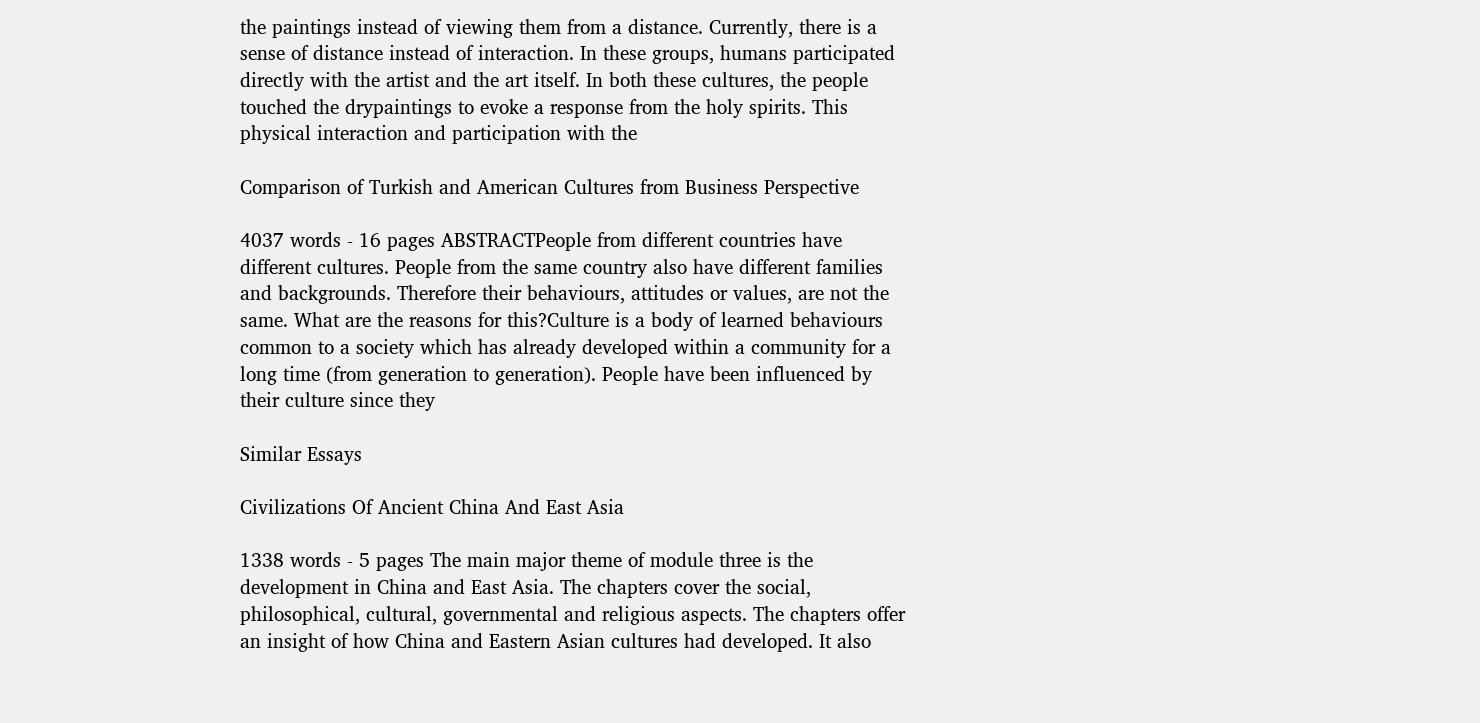the paintings instead of viewing them from a distance. Currently, there is a sense of distance instead of interaction. In these groups, humans participated directly with the artist and the art itself. In both these cultures, the people touched the drypaintings to evoke a response from the holy spirits. This physical interaction and participation with the

Comparison of Turkish and American Cultures from Business Perspective

4037 words - 16 pages ABSTRACTPeople from different countries have different cultures. People from the same country also have different families and backgrounds. Therefore their behaviours, attitudes or values, are not the same. What are the reasons for this?Culture is a body of learned behaviours common to a society which has already developed within a community for a long time (from generation to generation). People have been influenced by their culture since they

Similar Essays

Civilizations Of Ancient China And East Asia

1338 words - 5 pages The main major theme of module three is the development in China and East Asia. The chapters cover the social, philosophical, cultural, governmental and religious aspects. The chapters offer an insight of how China and Eastern Asian cultures had developed. It also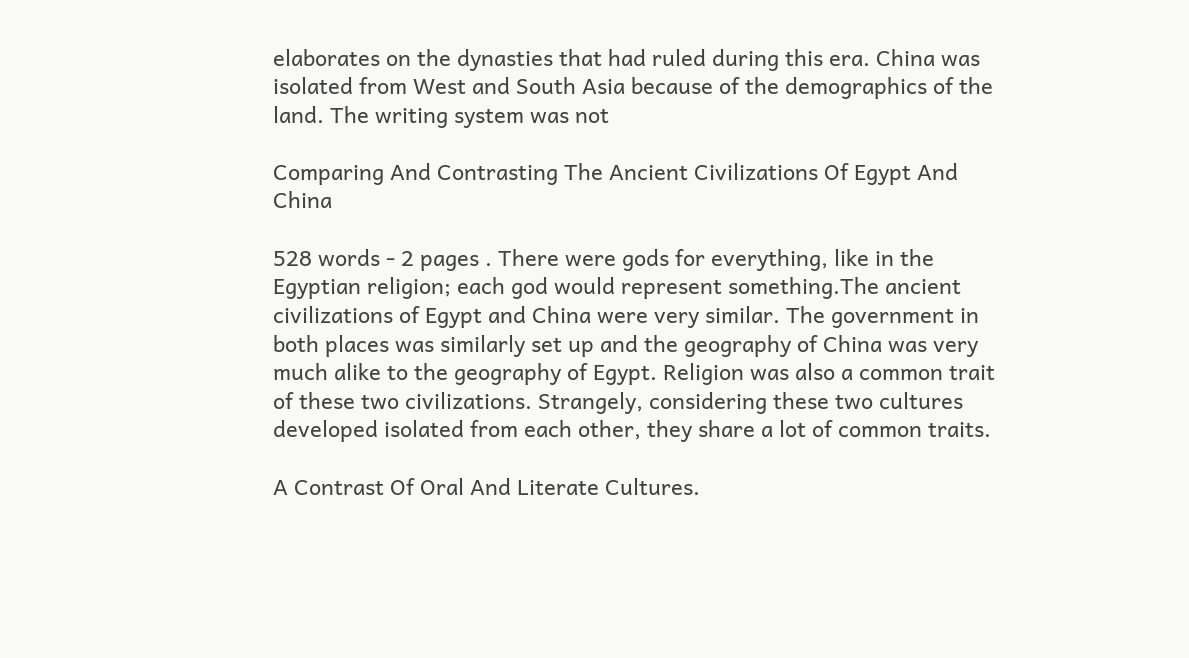elaborates on the dynasties that had ruled during this era. China was isolated from West and South Asia because of the demographics of the land. The writing system was not

Comparing And Contrasting The Ancient Civilizations Of Egypt And China

528 words - 2 pages . There were gods for everything, like in the Egyptian religion; each god would represent something.The ancient civilizations of Egypt and China were very similar. The government in both places was similarly set up and the geography of China was very much alike to the geography of Egypt. Religion was also a common trait of these two civilizations. Strangely, considering these two cultures developed isolated from each other, they share a lot of common traits.

A Contrast Of Oral And Literate Cultures.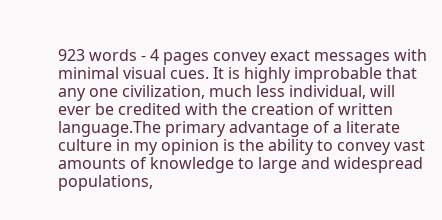923 words - 4 pages convey exact messages with minimal visual cues. It is highly improbable that any one civilization, much less individual, will ever be credited with the creation of written language.The primary advantage of a literate culture in my opinion is the ability to convey vast amounts of knowledge to large and widespread populations,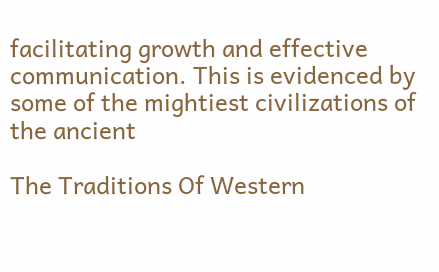facilitating growth and effective communication. This is evidenced by some of the mightiest civilizations of the ancient

The Traditions Of Western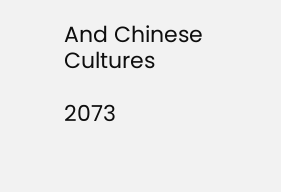And Chinese Cultures

2073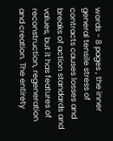words - 8 pages , the inner general tensile stress of contracts causes losses and breaks of action standards and values, but it has features of reconstruction, regeneration and creation. The entirety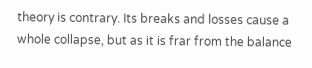theory is contrary. Its breaks and losses cause a whole collapse, but as it is frar from the balance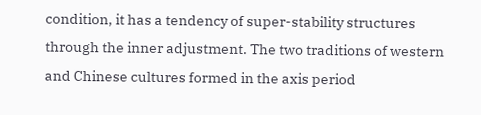condition, it has a tendency of super-stability structures through the inner adjustment. The two traditions of western and Chinese cultures formed in the axis period